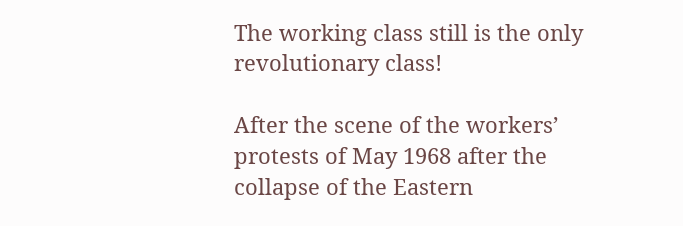The working class still is the only revolutionary class!

After the scene of the workers’ protests of May 1968 after the collapse of the Eastern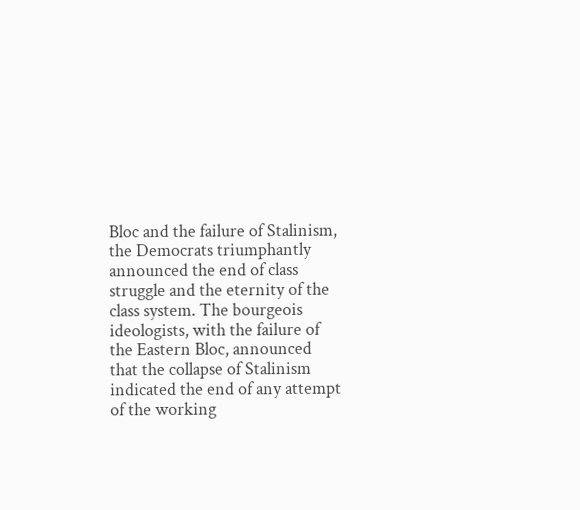Bloc and the failure of Stalinism, the Democrats triumphantly announced the end of class struggle and the eternity of the class system. The bourgeois ideologists, with the failure of the Eastern Bloc, announced that the collapse of Stalinism indicated the end of any attempt of the working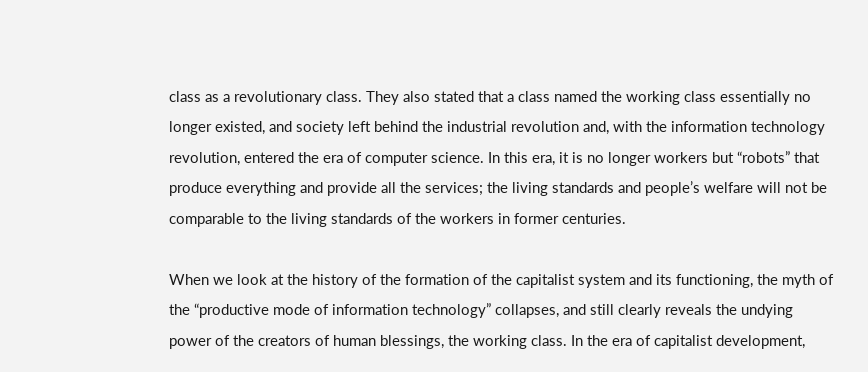class as a revolutionary class. They also stated that a class named the working class essentially no longer existed, and society left behind the industrial revolution and, with the information technology revolution, entered the era of computer science. In this era, it is no longer workers but “robots” that produce everything and provide all the services; the living standards and people’s welfare will not be comparable to the living standards of the workers in former centuries.

When we look at the history of the formation of the capitalist system and its functioning, the myth of the “productive mode of information technology” collapses, and still clearly reveals the undying power of the creators of human blessings, the working class. In the era of capitalist development,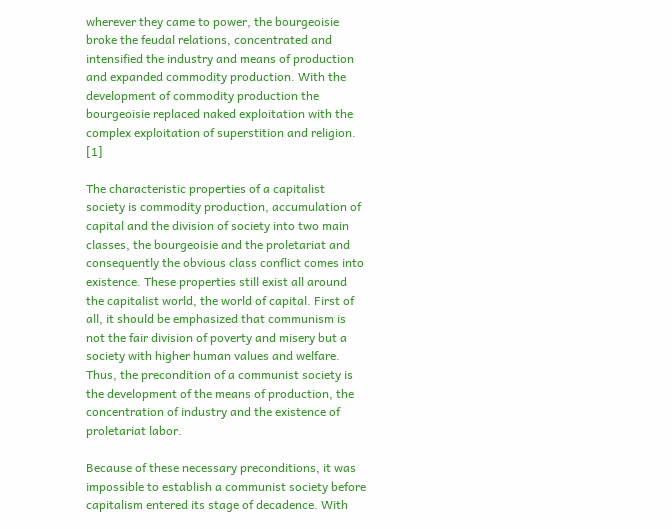wherever they came to power, the bourgeoisie broke the feudal relations, concentrated and intensified the industry and means of production and expanded commodity production. With the development of commodity production the bourgeoisie replaced naked exploitation with the complex exploitation of superstition and religion. [1]

The characteristic properties of a capitalist society is commodity production, accumulation of capital and the division of society into two main classes, the bourgeoisie and the proletariat and consequently the obvious class conflict comes into existence. These properties still exist all around the capitalist world, the world of capital. First of all, it should be emphasized that communism is not the fair division of poverty and misery but a society with higher human values and welfare. Thus, the precondition of a communist society is the development of the means of production, the concentration of industry and the existence of proletariat labor.

Because of these necessary preconditions, it was impossible to establish a communist society before capitalism entered its stage of decadence. With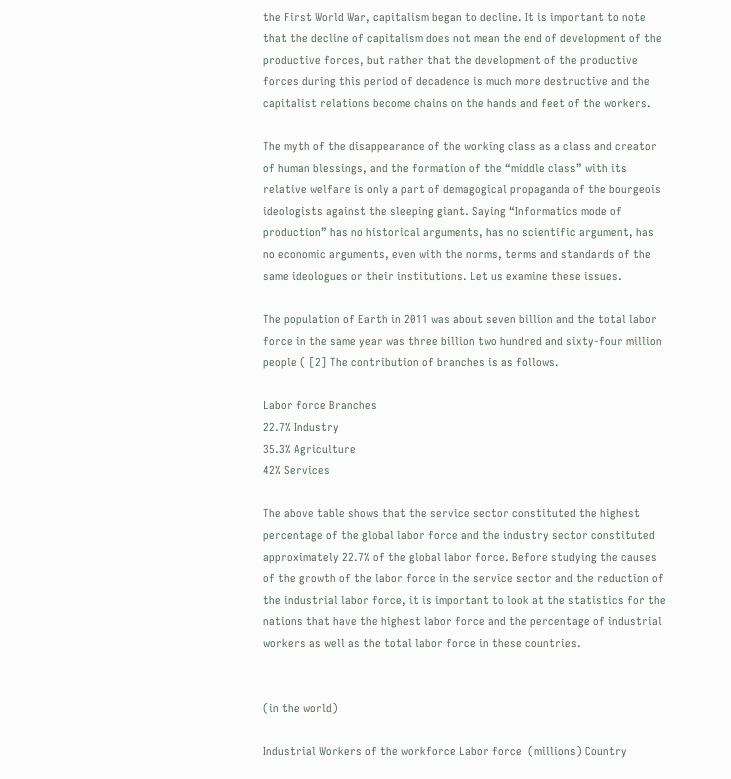the First World War, capitalism began to decline. It is important to note that the decline of capitalism does not mean the end of development of the productive forces, but rather that the development of the productive forces during this period of decadence is much more destructive and the capitalist relations become chains on the hands and feet of the workers.

The myth of the disappearance of the working class as a class and creator of human blessings, and the formation of the “middle class” with its relative welfare is only a part of demagogical propaganda of the bourgeois ideologists against the sleeping giant. Saying “Informatics mode of production” has no historical arguments, has no scientific argument, has no economic arguments, even with the norms, terms and standards of the same ideologues or their institutions. Let us examine these issues.

The population of Earth in 2011 was about seven billion and the total labor force in the same year was three billion two hundred and sixty-four million people ( [2] The contribution of branches is as follows.

Labor force Branches
22.7% Industry
35.3% Agriculture
42% Services

The above table shows that the service sector constituted the highest percentage of the global labor force and the industry sector constituted approximately 22.7% of the global labor force. Before studying the causes of the growth of the labor force in the service sector and the reduction of the industrial labor force, it is important to look at the statistics for the nations that have the highest labor force and the percentage of industrial workers as well as the total labor force in these countries.


(in the world)

Industrial Workers of the workforce Labor force  (millions) Country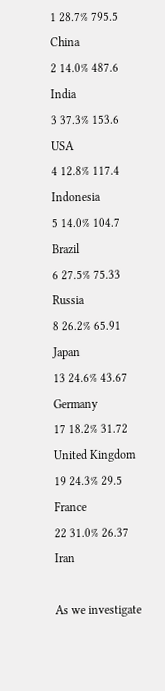1 28.7% 795.5 China
2 14.0% 487.6 India
3 37.3% 153.6 USA
4 12.8% 117.4 Indonesia
5 14.0% 104.7 Brazil
6 27.5% 75.33 Russia
8 26.2% 65.91 Japan
13 24.6% 43.67 Germany
17 18.2% 31.72 United Kingdom
19 24.3% 29.5 France
22 31.0% 26.37 Iran

As we investigate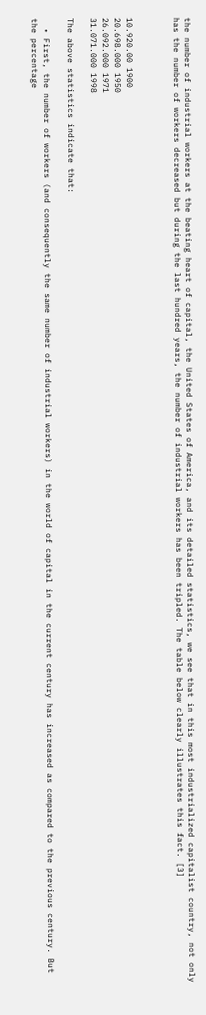the number of industrial workers at the beating heart of capital, the United States of America, and its detailed statistics, we see that in this most industrialized capitalist country, not only has the number of workers decreased but during the last hundred years, the number of industrial workers has been tripled. The table below clearly illustrates this fact. [3]



10.920.00 1900
20.698.000 1950
26.092.000 1971
31.071.000 1998

The above statistics indicate that:

  • First, the number of workers (and consequently the same number of industrial workers) in the world of capital in the current century has increased as compared to the previous century. But the percentage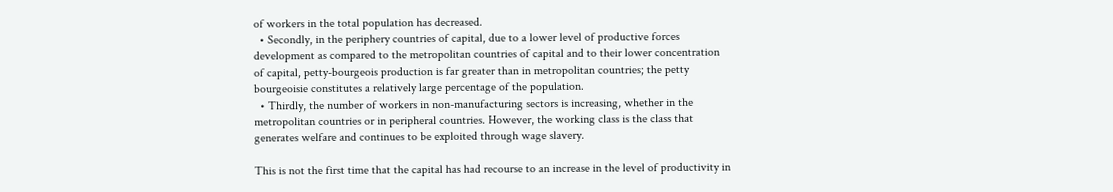of workers in the total population has decreased.
  • Secondly, in the periphery countries of capital, due to a lower level of productive forces development as compared to the metropolitan countries of capital and to their lower concentration of capital, petty-bourgeois production is far greater than in metropolitan countries; the petty bourgeoisie constitutes a relatively large percentage of the population.
  • Thirdly, the number of workers in non-manufacturing sectors is increasing, whether in the metropolitan countries or in peripheral countries. However, the working class is the class that generates welfare and continues to be exploited through wage slavery.

This is not the first time that the capital has had recourse to an increase in the level of productivity in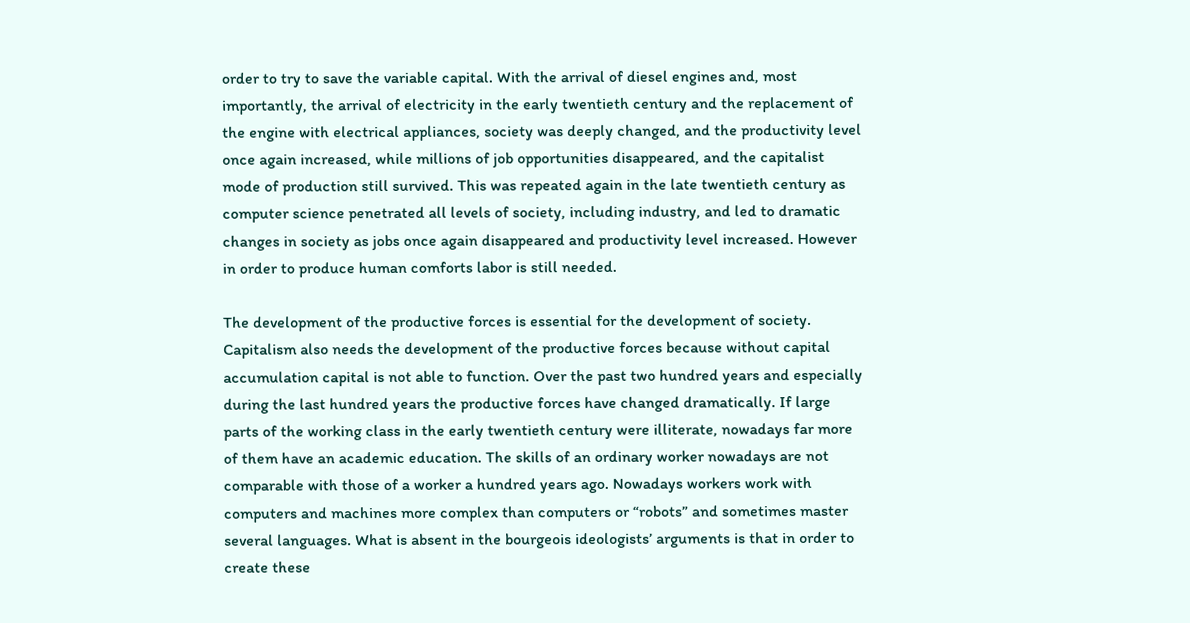order to try to save the variable capital. With the arrival of diesel engines and, most importantly, the arrival of electricity in the early twentieth century and the replacement of the engine with electrical appliances, society was deeply changed, and the productivity level once again increased, while millions of job opportunities disappeared, and the capitalist mode of production still survived. This was repeated again in the late twentieth century as computer science penetrated all levels of society, including industry, and led to dramatic changes in society as jobs once again disappeared and productivity level increased. However in order to produce human comforts labor is still needed.

The development of the productive forces is essential for the development of society. Capitalism also needs the development of the productive forces because without capital accumulation capital is not able to function. Over the past two hundred years and especially during the last hundred years the productive forces have changed dramatically. If large parts of the working class in the early twentieth century were illiterate, nowadays far more of them have an academic education. The skills of an ordinary worker nowadays are not comparable with those of a worker a hundred years ago. Nowadays workers work with computers and machines more complex than computers or “robots” and sometimes master several languages. What is absent in the bourgeois ideologists’ arguments is that in order to create these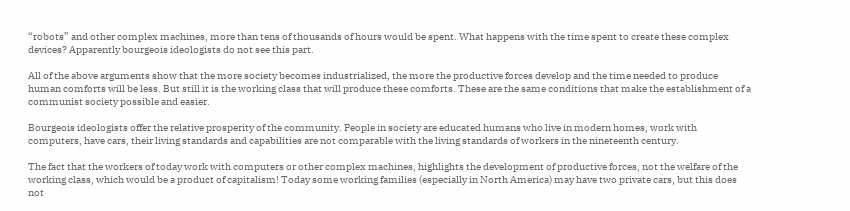“robots” and other complex machines, more than tens of thousands of hours would be spent. What happens with the time spent to create these complex devices? Apparently bourgeois ideologists do not see this part.

All of the above arguments show that the more society becomes industrialized, the more the productive forces develop and the time needed to produce human comforts will be less. But still it is the working class that will produce these comforts. These are the same conditions that make the establishment of a communist society possible and easier.

Bourgeois ideologists offer the relative prosperity of the community. People in society are educated humans who live in modern homes, work with computers, have cars, their living standards and capabilities are not comparable with the living standards of workers in the nineteenth century.

The fact that the workers of today work with computers or other complex machines, highlights the development of productive forces, not the welfare of the working class, which would be a product of capitalism! Today some working families (especially in North America) may have two private cars, but this does not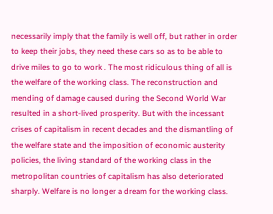necessarily imply that the family is well off, but rather in order to keep their jobs, they need these cars so as to be able to drive miles to go to work . The most ridiculous thing of all is the welfare of the working class. The reconstruction and mending of damage caused during the Second World War resulted in a short-lived prosperity. But with the incessant crises of capitalism in recent decades and the dismantling of the welfare state and the imposition of economic austerity policies, the living standard of the working class in the metropolitan countries of capitalism has also deteriorated sharply. Welfare is no longer a dream for the working class.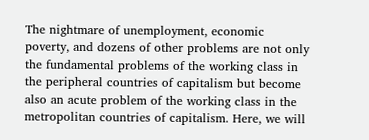The nightmare of unemployment, economic poverty, and dozens of other problems are not only the fundamental problems of the working class in the peripheral countries of capitalism but become also an acute problem of the working class in the metropolitan countries of capitalism. Here, we will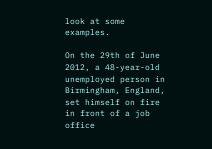look at some examples.

On the 29th of June 2012, a 48-year-old unemployed person in Birmingham, England, set himself on fire in front of a job office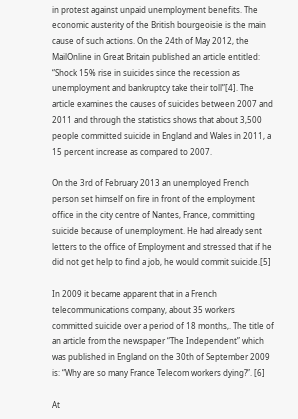in protest against unpaid unemployment benefits. The economic austerity of the British bourgeoisie is the main cause of such actions. On the 24th of May 2012, the MailOnline in Great Britain published an article entitled: “Shock 15% rise in suicides since the recession as unemployment and bankruptcy take their toll”[4]. The article examines the causes of suicides between 2007 and 2011 and through the statistics shows that about 3,500 people committed suicide in England and Wales in 2011, a 15 percent increase as compared to 2007.

On the 3rd of February 2013 an unemployed French person set himself on fire in front of the employment office in the city centre of Nantes, France, committing suicide because of unemployment. He had already sent letters to the office of Employment and stressed that if he did not get help to find a job, he would commit suicide.[5]

In 2009 it became apparent that in a French telecommunications company, about 35 workers committed suicide over a period of 18 months,. The title of an article from the newspaper “The Independent” which was published in England on the 30th of September 2009 is: “Why are so many France Telecom workers dying?”. [6]

At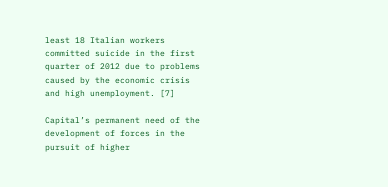least 18 Italian workers committed suicide in the first quarter of 2012 due to problems caused by the economic crisis and high unemployment. [7]

Capital’s permanent need of the development of forces in the pursuit of higher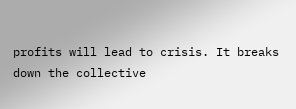profits will lead to crisis. It breaks down the collective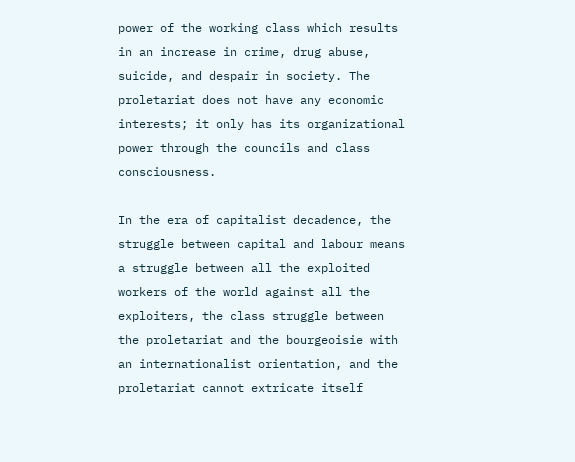power of the working class which results in an increase in crime, drug abuse, suicide, and despair in society. The proletariat does not have any economic interests; it only has its organizational power through the councils and class consciousness.

In the era of capitalist decadence, the struggle between capital and labour means a struggle between all the exploited workers of the world against all the exploiters, the class struggle between the proletariat and the bourgeoisie with an internationalist orientation, and the proletariat cannot extricate itself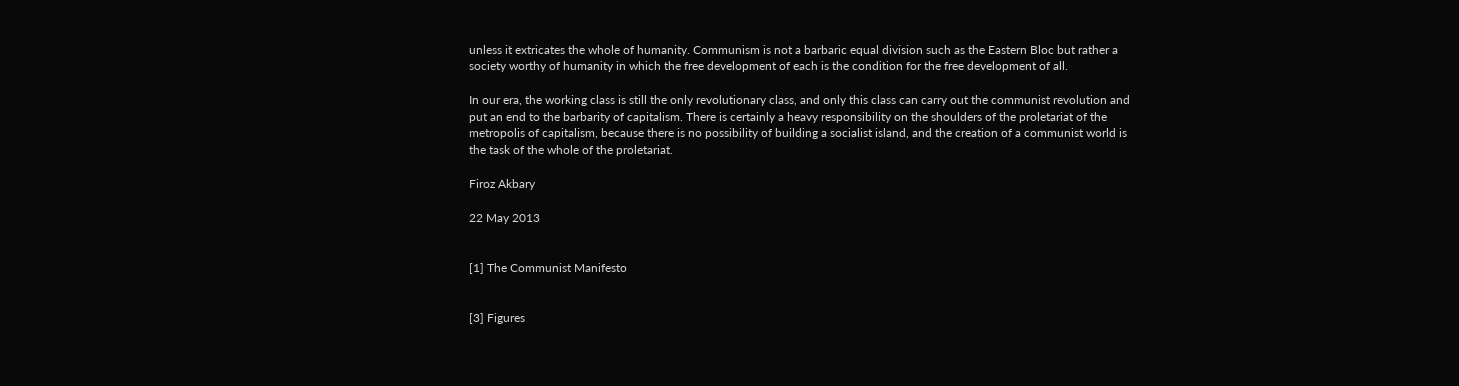unless it extricates the whole of humanity. Communism is not a barbaric equal division such as the Eastern Bloc but rather a society worthy of humanity in which the free development of each is the condition for the free development of all.

In our era, the working class is still the only revolutionary class, and only this class can carry out the communist revolution and put an end to the barbarity of capitalism. There is certainly a heavy responsibility on the shoulders of the proletariat of the metropolis of capitalism, because there is no possibility of building a socialist island, and the creation of a communist world is the task of the whole of the proletariat.

Firoz Akbary

22 May 2013


[1] The Communist Manifesto


[3] Figures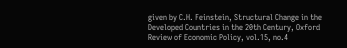given by C.H. Feinstein, Structural Change in the Developed Countries in the 20th Century, Oxford Review of Economic Policy, vol.15, no.4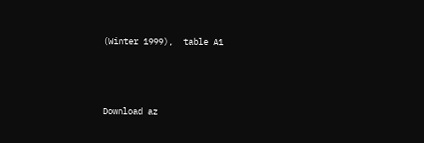(Winter 1999),  table A1





Download az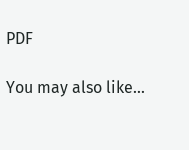PDF

You may also like...